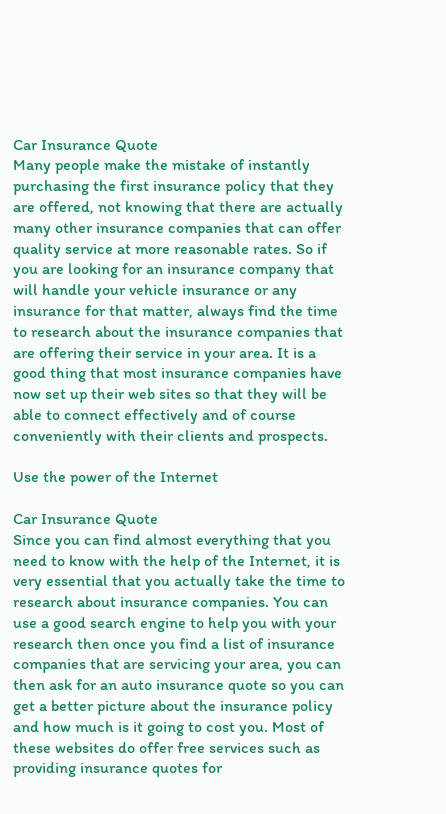Car Insurance Quote
Many people make the mistake of instantly purchasing the first insurance policy that they are offered, not knowing that there are actually many other insurance companies that can offer quality service at more reasonable rates. So if you are looking for an insurance company that will handle your vehicle insurance or any insurance for that matter, always find the time to research about the insurance companies that are offering their service in your area. It is a good thing that most insurance companies have now set up their web sites so that they will be able to connect effectively and of course conveniently with their clients and prospects.

Use the power of the Internet

Car Insurance Quote
Since you can find almost everything that you need to know with the help of the Internet, it is very essential that you actually take the time to research about insurance companies. You can use a good search engine to help you with your research then once you find a list of insurance companies that are servicing your area, you can then ask for an auto insurance quote so you can get a better picture about the insurance policy and how much is it going to cost you. Most of these websites do offer free services such as providing insurance quotes for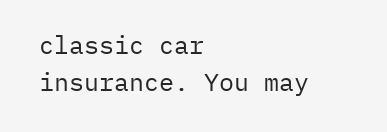classic car insurance. You may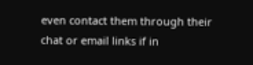even contact them through their chat or email links if in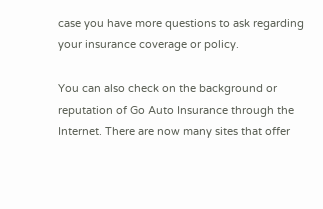case you have more questions to ask regarding your insurance coverage or policy.

You can also check on the background or reputation of Go Auto Insurance through the Internet. There are now many sites that offer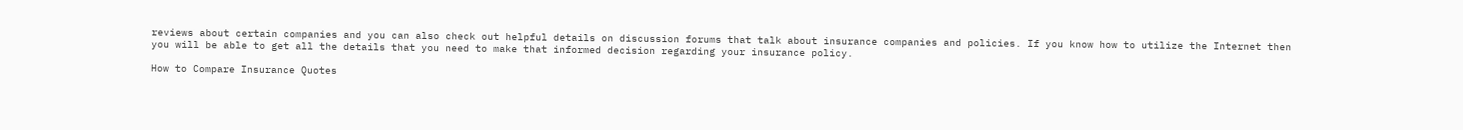reviews about certain companies and you can also check out helpful details on discussion forums that talk about insurance companies and policies. If you know how to utilize the Internet then you will be able to get all the details that you need to make that informed decision regarding your insurance policy.

How to Compare Insurance Quotes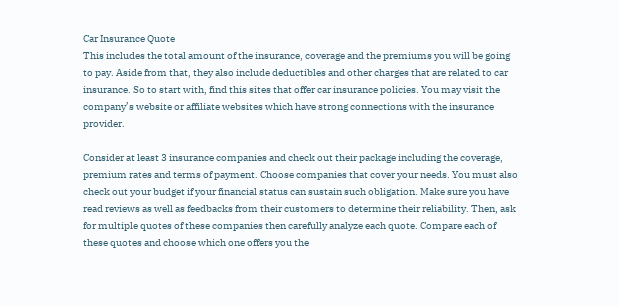Car Insurance Quote
This includes the total amount of the insurance, coverage and the premiums you will be going to pay. Aside from that, they also include deductibles and other charges that are related to car insurance. So to start with, find this sites that offer car insurance policies. You may visit the company’s website or affiliate websites which have strong connections with the insurance provider.

Consider at least 3 insurance companies and check out their package including the coverage, premium rates and terms of payment. Choose companies that cover your needs. You must also check out your budget if your financial status can sustain such obligation. Make sure you have read reviews as well as feedbacks from their customers to determine their reliability. Then, ask for multiple quotes of these companies then carefully analyze each quote. Compare each of these quotes and choose which one offers you the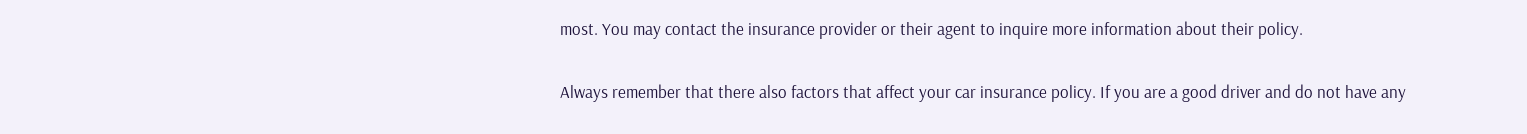most. You may contact the insurance provider or their agent to inquire more information about their policy.

Always remember that there also factors that affect your car insurance policy. If you are a good driver and do not have any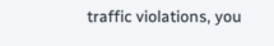traffic violations, you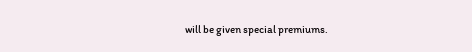will be given special premiums.